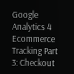Google Analytics 4 Ecommerce Tracking Part 3: Checkout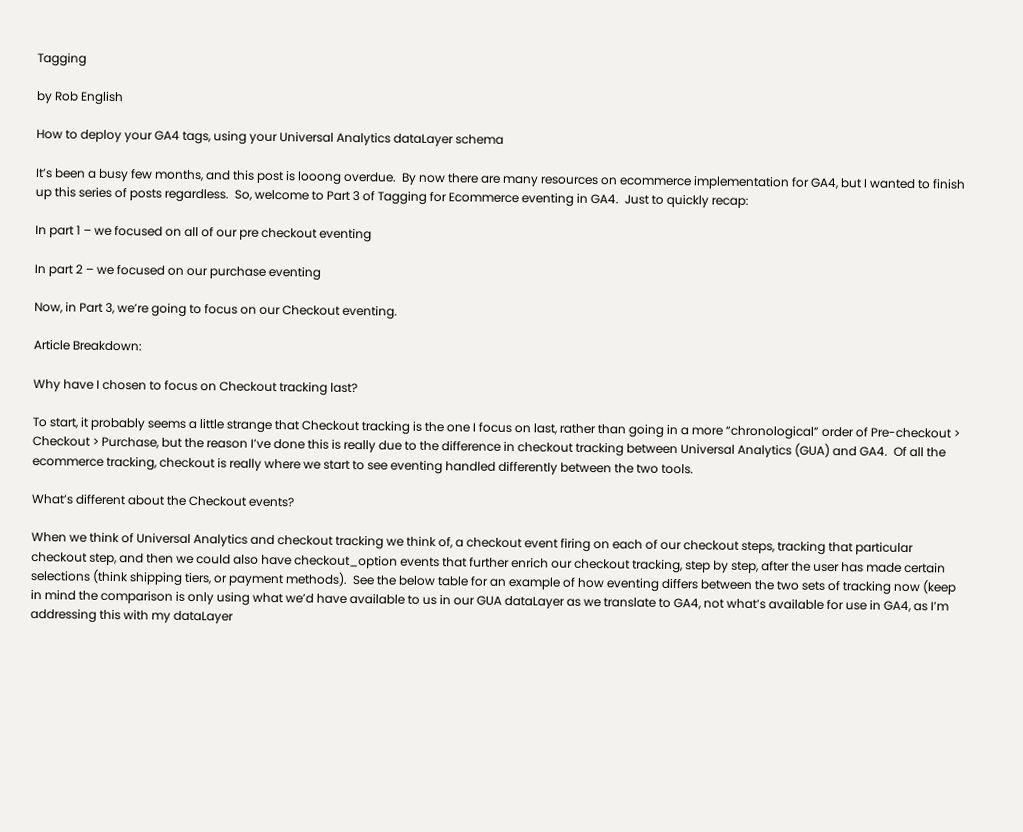Tagging

by Rob English

How to deploy your GA4 tags, using your Universal Analytics dataLayer schema

It’s been a busy few months, and this post is looong overdue.  By now there are many resources on ecommerce implementation for GA4, but I wanted to finish up this series of posts regardless.  So, welcome to Part 3 of Tagging for Ecommerce eventing in GA4.  Just to quickly recap:

In part 1 – we focused on all of our pre checkout eventing

In part 2 – we focused on our purchase eventing

Now, in Part 3, we’re going to focus on our Checkout eventing.

Article Breakdown:

Why have I chosen to focus on Checkout tracking last?

To start, it probably seems a little strange that Checkout tracking is the one I focus on last, rather than going in a more “chronological” order of Pre-checkout > Checkout > Purchase, but the reason I’ve done this is really due to the difference in checkout tracking between Universal Analytics (GUA) and GA4.  Of all the ecommerce tracking, checkout is really where we start to see eventing handled differently between the two tools.

What’s different about the Checkout events?

When we think of Universal Analytics and checkout tracking we think of, a checkout event firing on each of our checkout steps, tracking that particular checkout step, and then we could also have checkout_option events that further enrich our checkout tracking, step by step, after the user has made certain selections (think shipping tiers, or payment methods).  See the below table for an example of how eventing differs between the two sets of tracking now (keep in mind the comparison is only using what we’d have available to us in our GUA dataLayer as we translate to GA4, not what’s available for use in GA4, as I’m addressing this with my dataLayer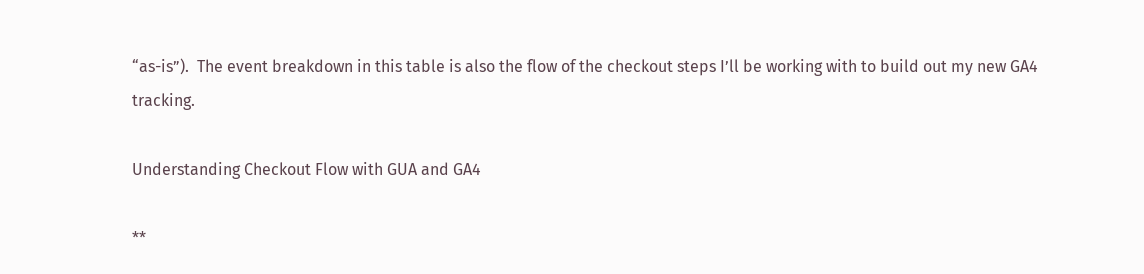“as-is”).  The event breakdown in this table is also the flow of the checkout steps I’ll be working with to build out my new GA4 tracking.

Understanding Checkout Flow with GUA and GA4

**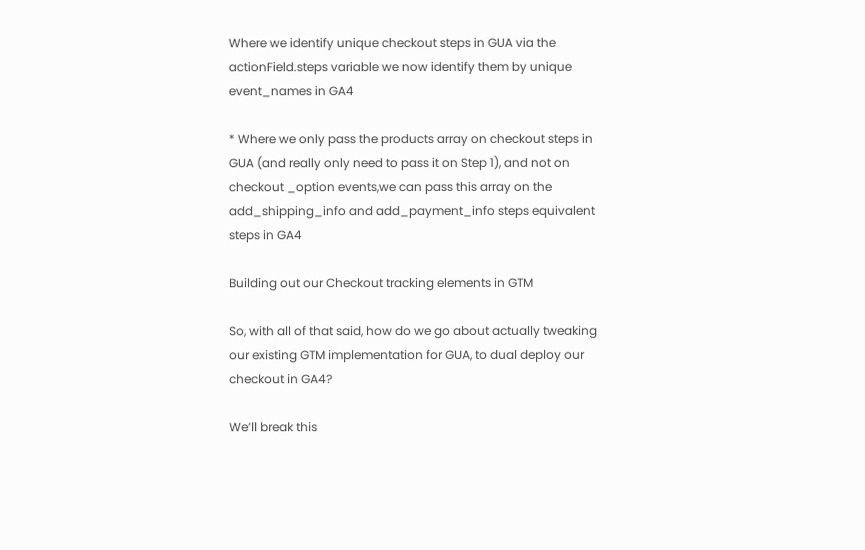Where we identify unique checkout steps in GUA via the actionField.steps variable we now identify them by unique event_names in GA4

* Where we only pass the products array on checkout steps in GUA (and really only need to pass it on Step 1), and not on checkout _option events,we can pass this array on the add_shipping_info and add_payment_info steps equivalent steps in GA4

Building out our Checkout tracking elements in GTM

So, with all of that said, how do we go about actually tweaking our existing GTM implementation for GUA, to dual deploy our checkout in GA4?

We’ll break this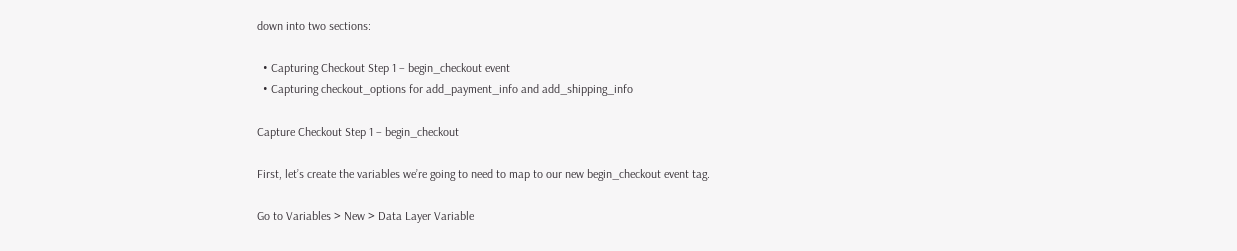down into two sections:

  • Capturing Checkout Step 1 – begin_checkout event
  • Capturing checkout_options for add_payment_info and add_shipping_info

Capture Checkout Step 1 – begin_checkout

First, let’s create the variables we’re going to need to map to our new begin_checkout event tag.

Go to Variables > New > Data Layer Variable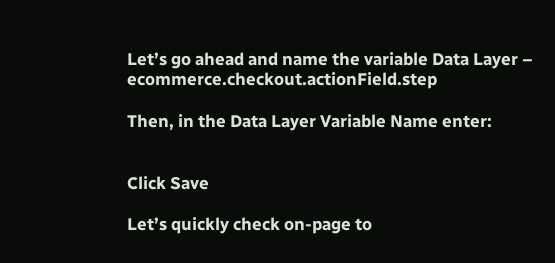Let’s go ahead and name the variable Data Layer – ecommerce.checkout.actionField.step

Then, in the Data Layer Variable Name enter:


Click Save

Let’s quickly check on-page to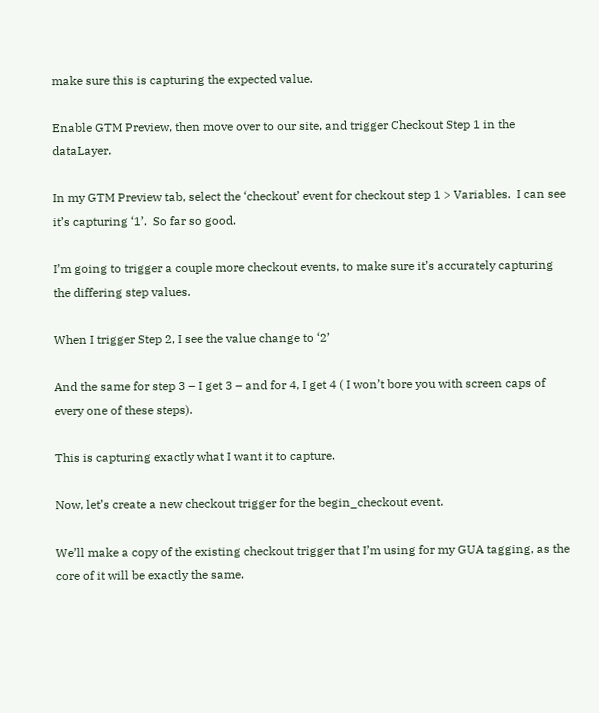make sure this is capturing the expected value.

Enable GTM Preview, then move over to our site, and trigger Checkout Step 1 in the dataLayer.

In my GTM Preview tab, select the ‘checkout’ event for checkout step 1 > Variables.  I can see it’s capturing ‘1’.  So far so good.

I’m going to trigger a couple more checkout events, to make sure it’s accurately capturing the differing step values.

When I trigger Step 2, I see the value change to ‘2’

And the same for step 3 – I get 3 – and for 4, I get 4 ( I won’t bore you with screen caps of every one of these steps).

This is capturing exactly what I want it to capture.

Now, let’s create a new checkout trigger for the begin_checkout event.

We’ll make a copy of the existing checkout trigger that I’m using for my GUA tagging, as the core of it will be exactly the same.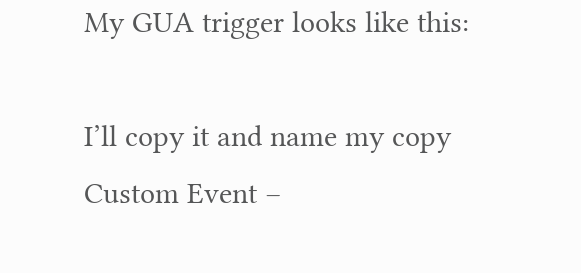My GUA trigger looks like this:

I’ll copy it and name my copy Custom Event –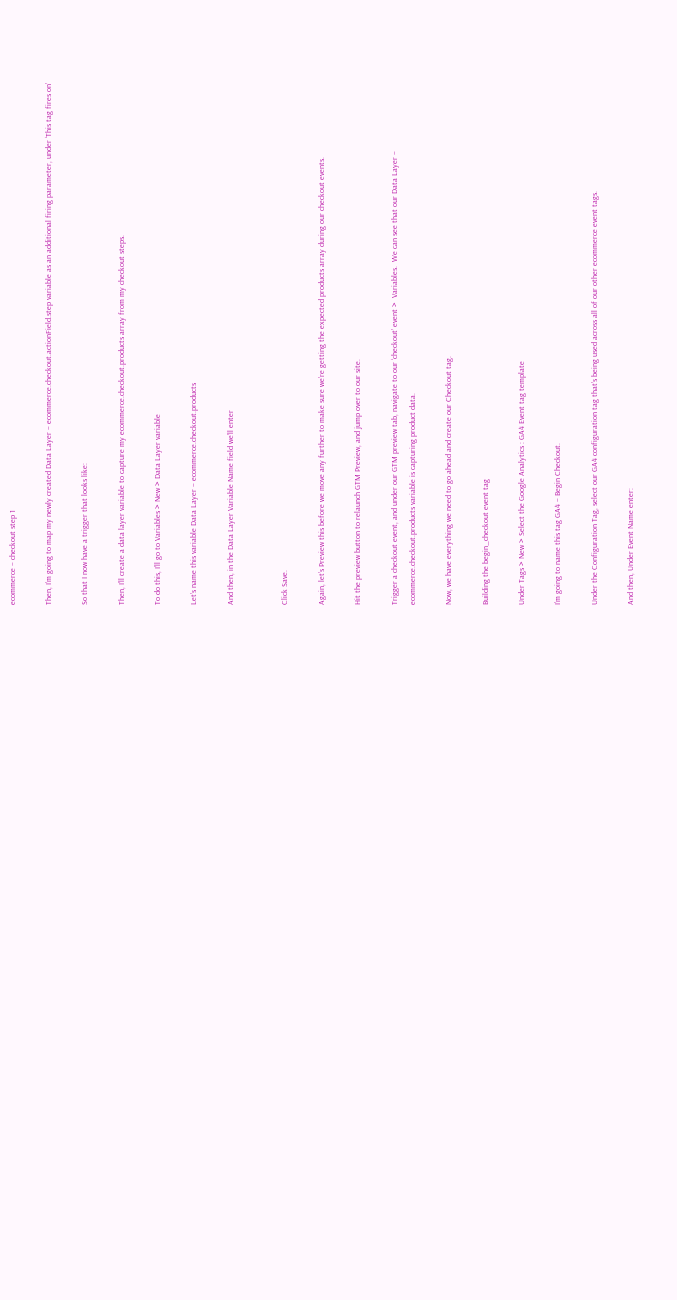ecommerce – checkout step 1

Then, I’m going to map my newly created Data Layer – ecommerce.checkout.actionField.step variable as an additional firing parameter, under ‘This tag fires on’

So that I now have a trigger that looks like:

Then, I’ll create a data layer variable to capture my ecommerce.checkout.products array from my checkout steps.

To do this, I’ll go to Variables > New > Data Layer variable

Let’s name this variable Data Layer – ecommerce.checkout.products

And then, in the Data Layer Variable Name field we’ll enter


Click Save.

Again, let’s Preview this before we move any further to make sure we’re getting the expected products array during our checkout events.

Hit the preview button to relaunch GTM Preview, and jump over to our site.

Trigger a checkout event, and under our GTM preview tab, navigate to our ‘checkout’ event >  Variables.  We can see that our Data Layer – ecommerce.checkout.products variable is capturing product data.

Now, we have everything we need to go ahead and create our Checkout tag.

Building the begin_checkout event tag

Under Tags > New > Select the Google Analytics : GA4 Event tag template

I’m going to name this tag GA4 – Begin Checkout.

Under the Configuration Tag, select our GA4 configuration tag that’s being used across all of our other ecommerce event tags.

And then, Under Event Name enter: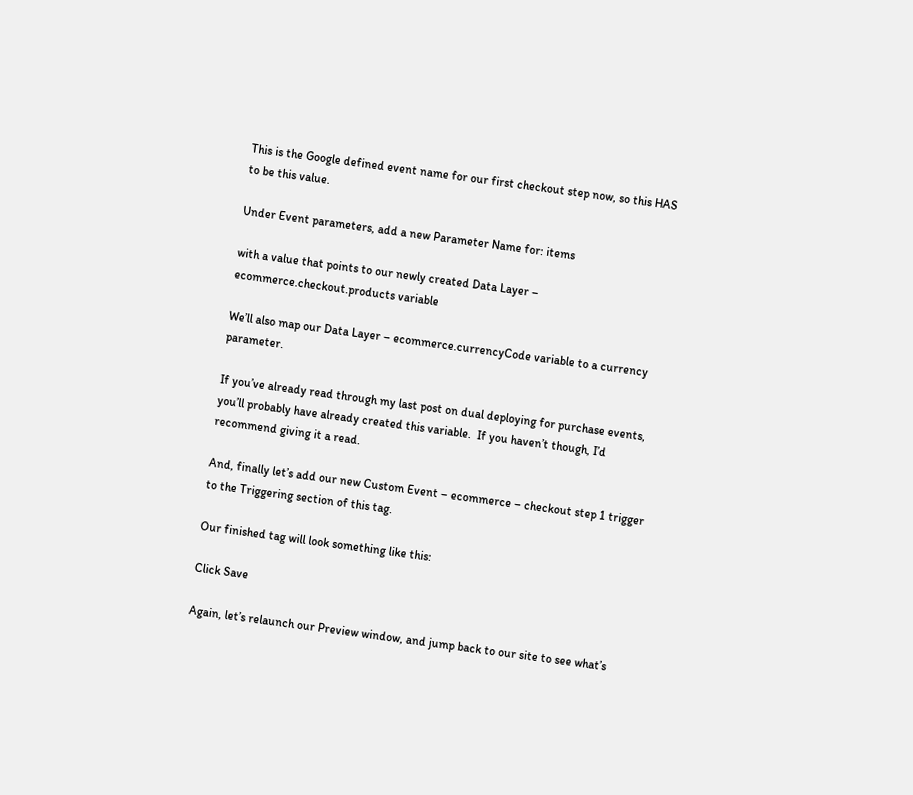This is the Google defined event name for our first checkout step now, so this HAS to be this value.

Under Event parameters, add a new Parameter Name for: items

with a value that points to our newly created Data Layer – ecommerce.checkout.products variable

We’ll also map our Data Layer – ecommerce.currencyCode variable to a currency parameter.

If you’ve already read through my last post on dual deploying for purchase events, you’ll probably have already created this variable.  If you haven’t though, I’d recommend giving it a read.

And, finally let’s add our new Custom Event – ecommerce – checkout step 1 trigger to the Triggering section of this tag.

Our finished tag will look something like this:

Click Save

Again, let’s relaunch our Preview window, and jump back to our site to see what’s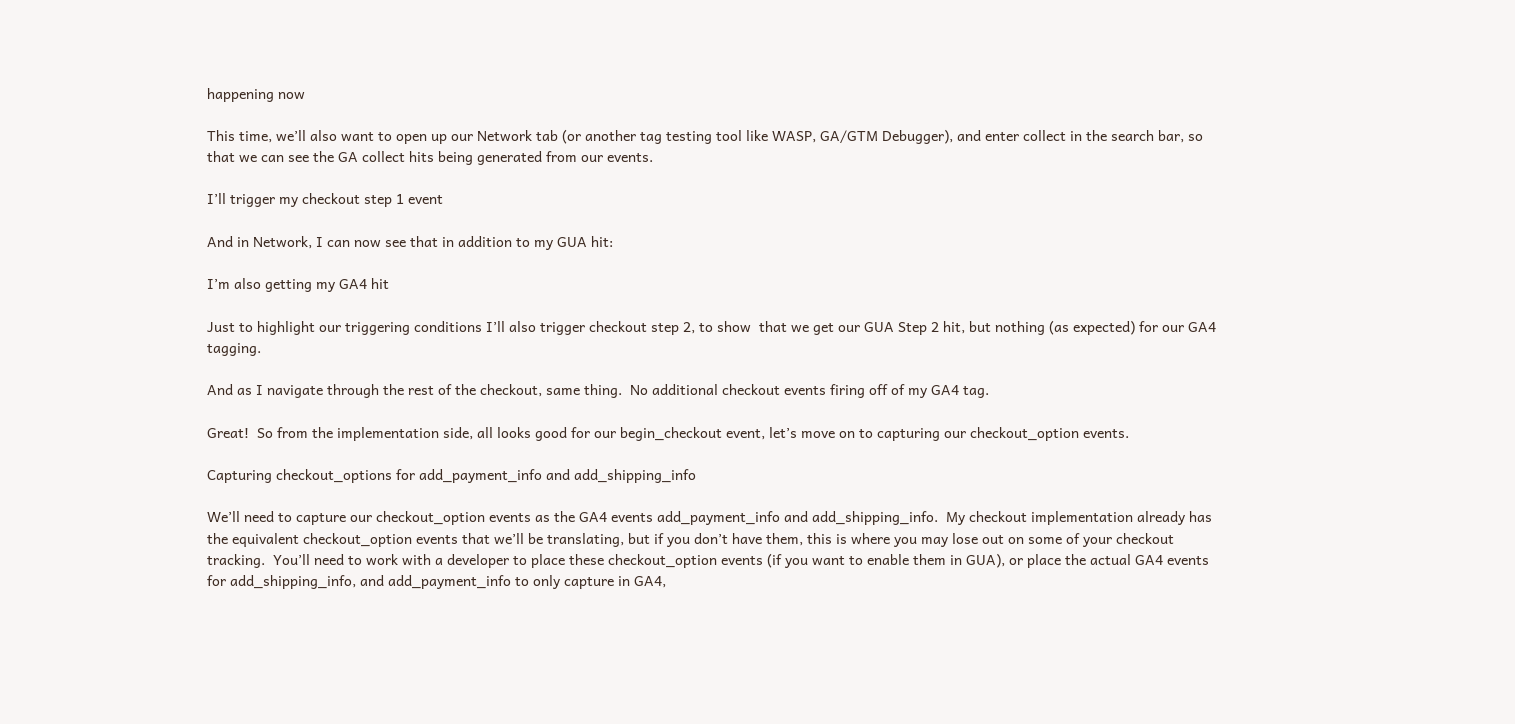happening now

This time, we’ll also want to open up our Network tab (or another tag testing tool like WASP, GA/GTM Debugger), and enter collect in the search bar, so that we can see the GA collect hits being generated from our events.

I’ll trigger my checkout step 1 event

And in Network, I can now see that in addition to my GUA hit:

I’m also getting my GA4 hit

Just to highlight our triggering conditions I’ll also trigger checkout step 2, to show  that we get our GUA Step 2 hit, but nothing (as expected) for our GA4 tagging.

And as I navigate through the rest of the checkout, same thing.  No additional checkout events firing off of my GA4 tag.

Great!  So from the implementation side, all looks good for our begin_checkout event, let’s move on to capturing our checkout_option events.

Capturing checkout_options for add_payment_info and add_shipping_info

We’ll need to capture our checkout_option events as the GA4 events add_payment_info and add_shipping_info.  My checkout implementation already has the equivalent checkout_option events that we’ll be translating, but if you don’t have them, this is where you may lose out on some of your checkout tracking.  You’ll need to work with a developer to place these checkout_option events (if you want to enable them in GUA), or place the actual GA4 events for add_shipping_info, and add_payment_info to only capture in GA4,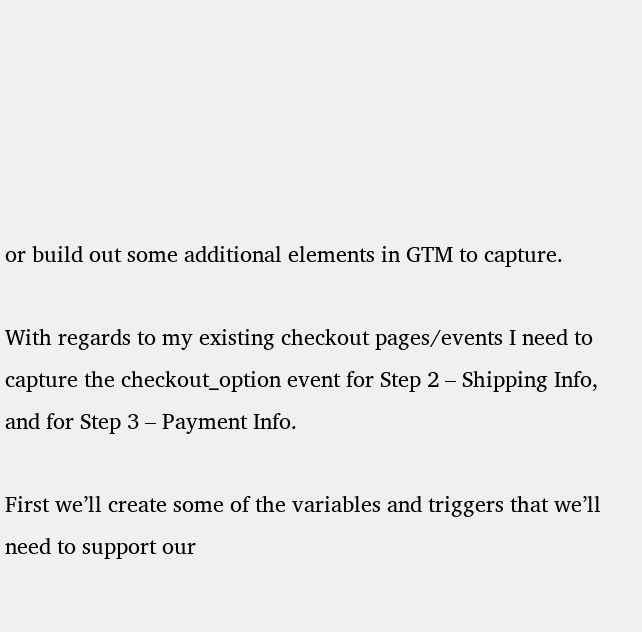or build out some additional elements in GTM to capture.

With regards to my existing checkout pages/events I need to capture the checkout_option event for Step 2 – Shipping Info, and for Step 3 – Payment Info.

First we’ll create some of the variables and triggers that we’ll need to support our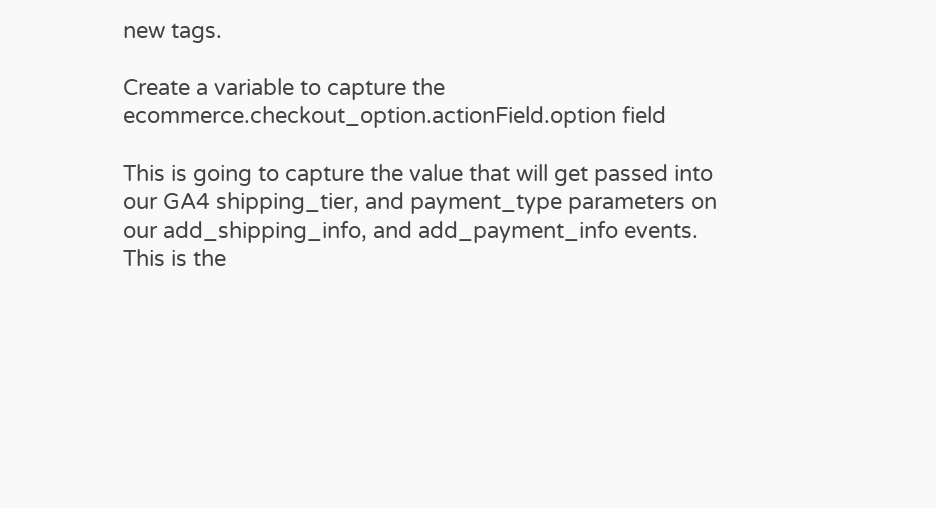new tags.

Create a variable to capture the ecommerce.checkout_option.actionField.option field

This is going to capture the value that will get passed into our GA4 shipping_tier, and payment_type parameters on our add_shipping_info, and add_payment_info events.  This is the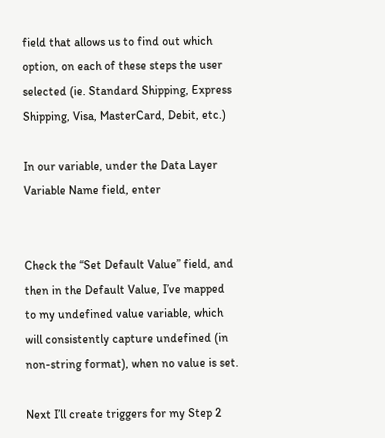field that allows us to find out which option, on each of these steps the user selected (ie. Standard Shipping, Express Shipping, Visa, MasterCard, Debit, etc.)

In our variable, under the Data Layer Variable Name field, enter


Check the “Set Default Value” field, and then in the Default Value, I’ve mapped to my undefined value variable, which will consistently capture undefined (in non-string format), when no value is set.

Next I’ll create triggers for my Step 2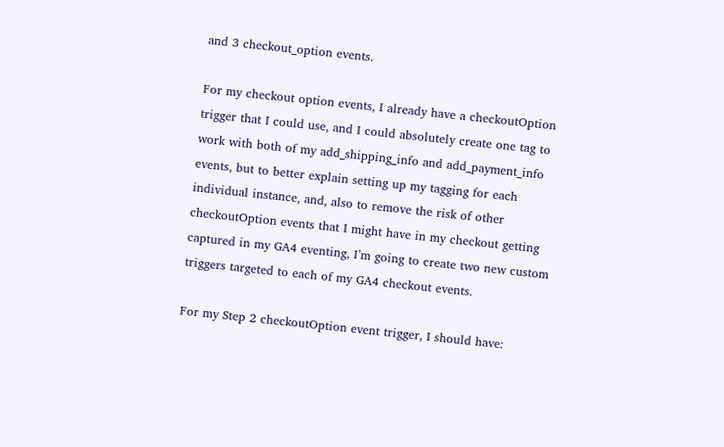and 3 checkout_option events.

For my checkout option events, I already have a checkoutOption trigger that I could use, and I could absolutely create one tag to work with both of my add_shipping_info and add_payment_info events, but to better explain setting up my tagging for each individual instance, and, also to remove the risk of other checkoutOption events that I might have in my checkout getting captured in my GA4 eventing, I’m going to create two new custom triggers targeted to each of my GA4 checkout events.

For my Step 2 checkoutOption event trigger, I should have: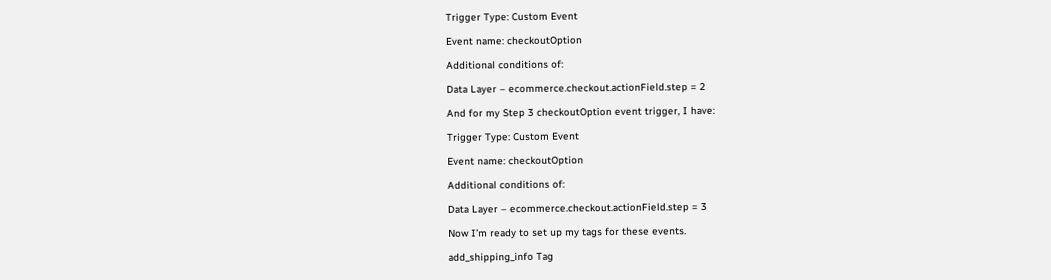Trigger Type: Custom Event

Event name: checkoutOption

Additional conditions of:

Data Layer – ecommerce.checkout.actionField.step = 2

And for my Step 3 checkoutOption event trigger, I have:

Trigger Type: Custom Event

Event name: checkoutOption

Additional conditions of:

Data Layer – ecommerce.checkout.actionField.step = 3

Now I’m ready to set up my tags for these events.

add_shipping_info Tag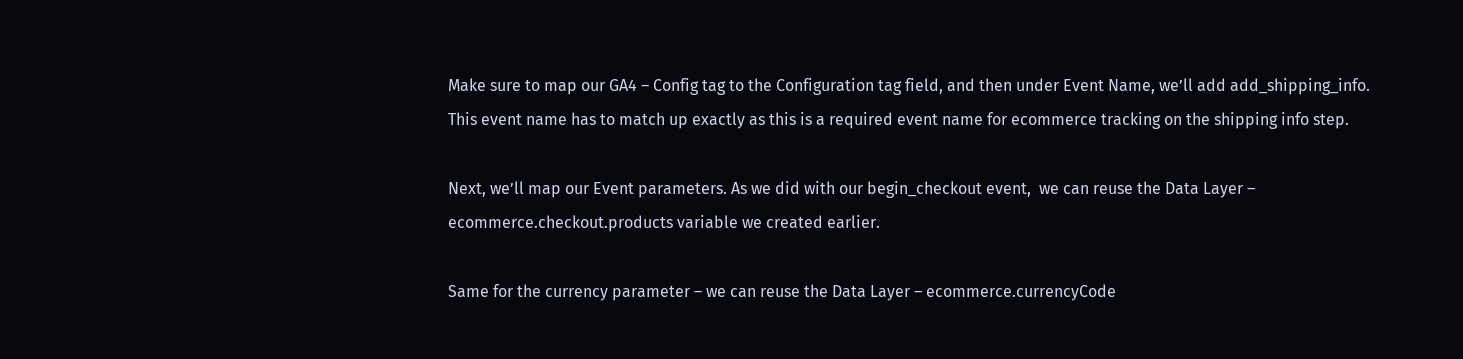Make sure to map our GA4 – Config tag to the Configuration tag field, and then under Event Name, we’ll add add_shipping_info.  This event name has to match up exactly as this is a required event name for ecommerce tracking on the shipping info step.

Next, we’ll map our Event parameters. As we did with our begin_checkout event,  we can reuse the Data Layer – ecommerce.checkout.products variable we created earlier.

Same for the currency parameter – we can reuse the Data Layer – ecommerce.currencyCode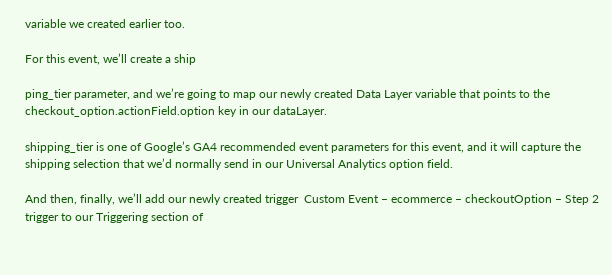variable we created earlier too.

For this event, we’ll create a ship

ping_tier parameter, and we’re going to map our newly created Data Layer variable that points to the checkout_option.actionField.option key in our dataLayer.

shipping_tier is one of Google’s GA4 recommended event parameters for this event, and it will capture the shipping selection that we’d normally send in our Universal Analytics option field.

And then, finally, we’ll add our newly created trigger  Custom Event – ecommerce – checkoutOption – Step 2 trigger to our Triggering section of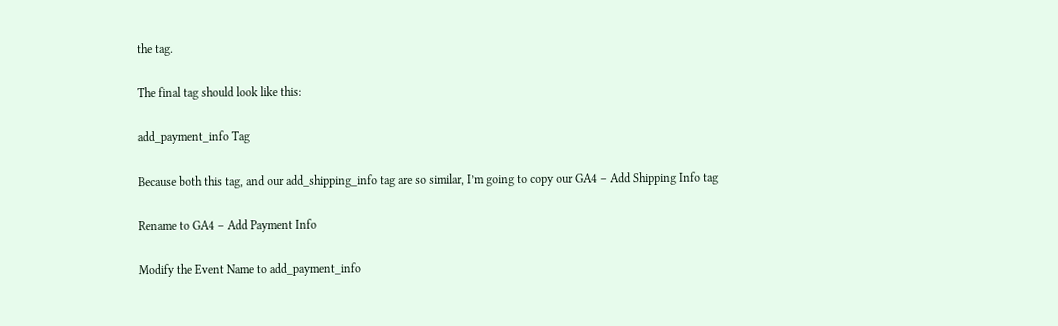the tag.

The final tag should look like this:

add_payment_info Tag

Because both this tag, and our add_shipping_info tag are so similar, I’m going to copy our GA4 – Add Shipping Info tag

Rename to GA4 – Add Payment Info

Modify the Event Name to add_payment_info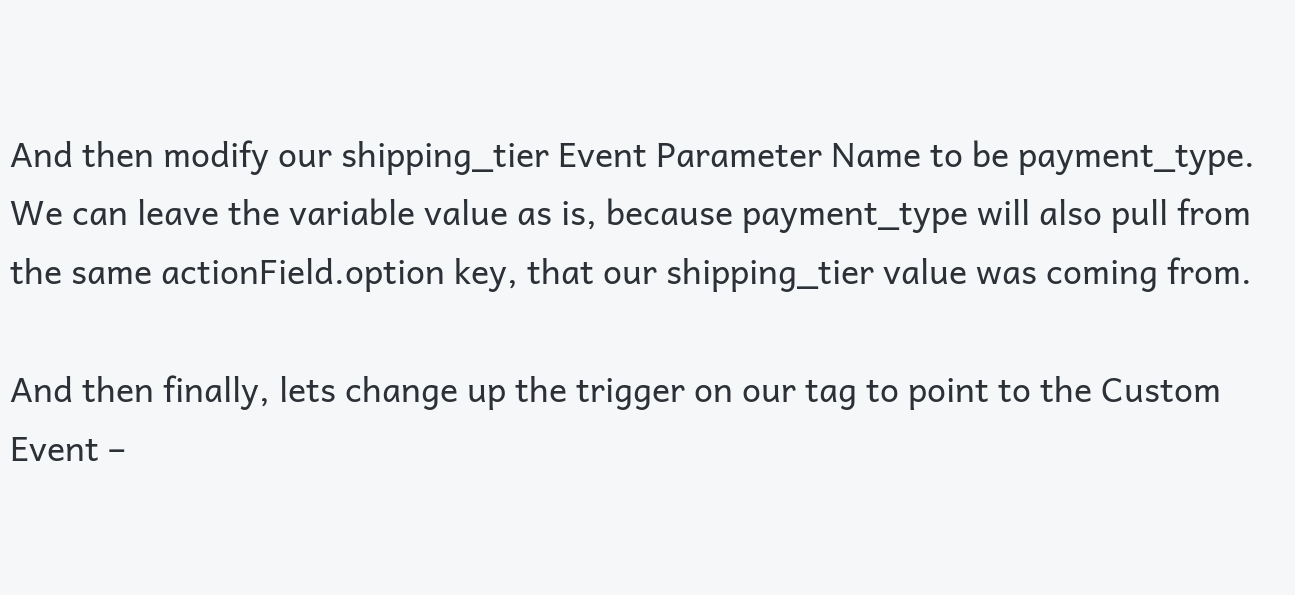And then modify our shipping_tier Event Parameter Name to be payment_type.  We can leave the variable value as is, because payment_type will also pull from the same actionField.option key, that our shipping_tier value was coming from.

And then finally, lets change up the trigger on our tag to point to the Custom Event –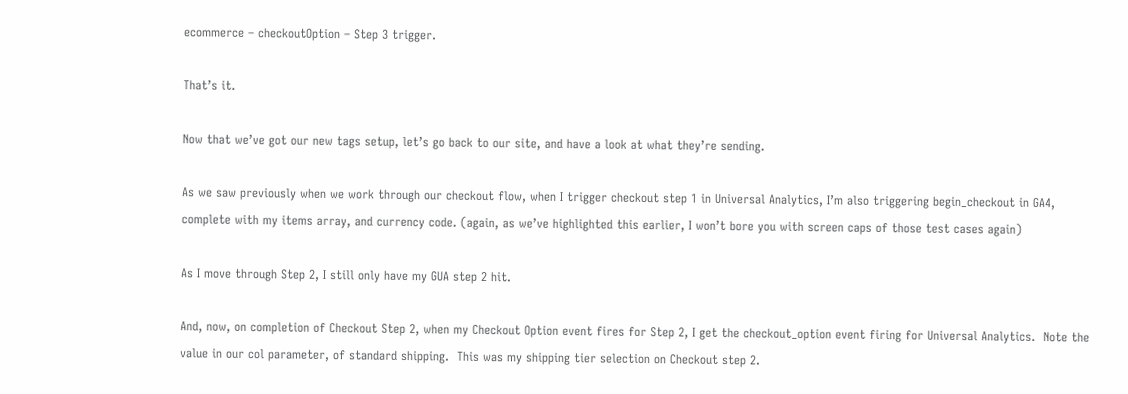ecommerce – checkoutOption – Step 3 trigger.

That’s it.

Now that we’ve got our new tags setup, let’s go back to our site, and have a look at what they’re sending.

As we saw previously when we work through our checkout flow, when I trigger checkout step 1 in Universal Analytics, I’m also triggering begin_checkout in GA4, complete with my items array, and currency code. (again, as we’ve highlighted this earlier, I won’t bore you with screen caps of those test cases again)

As I move through Step 2, I still only have my GUA step 2 hit.

And, now, on completion of Checkout Step 2, when my Checkout Option event fires for Step 2, I get the checkout_option event firing for Universal Analytics.  Note the value in our col parameter, of standard shipping.  This was my shipping tier selection on Checkout step 2.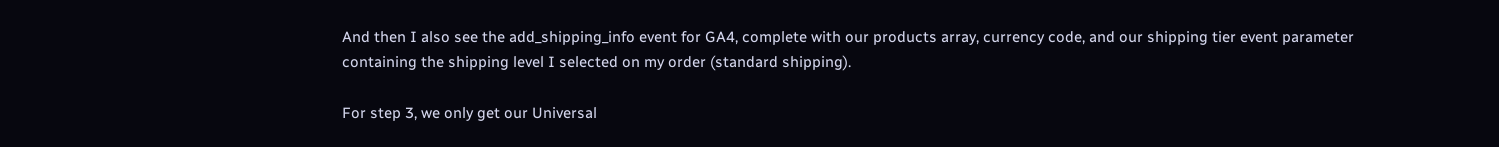And then I also see the add_shipping_info event for GA4, complete with our products array, currency code, and our shipping tier event parameter containing the shipping level I selected on my order (standard shipping).

For step 3, we only get our Universal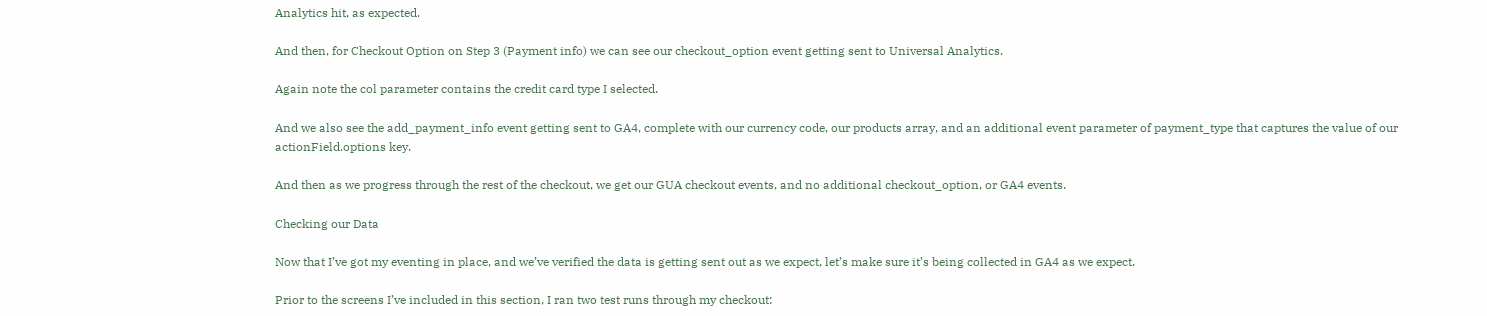Analytics hit, as expected.

And then, for Checkout Option on Step 3 (Payment info) we can see our checkout_option event getting sent to Universal Analytics.

Again note the col parameter contains the credit card type I selected.

And we also see the add_payment_info event getting sent to GA4, complete with our currency code, our products array, and an additional event parameter of payment_type that captures the value of our actionField.options key.

And then as we progress through the rest of the checkout, we get our GUA checkout events, and no additional checkout_option, or GA4 events.

Checking our Data

Now that I’ve got my eventing in place, and we’ve verified the data is getting sent out as we expect, let’s make sure it’s being collected in GA4 as we expect.

Prior to the screens I’ve included in this section, I ran two test runs through my checkout: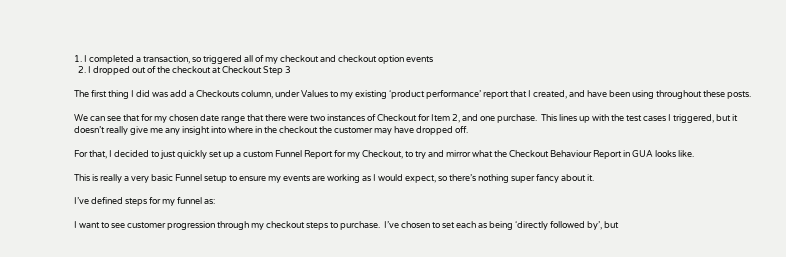1. I completed a transaction, so triggered all of my checkout and checkout option events
  2. I dropped out of the checkout at Checkout Step 3

The first thing I did was add a Checkouts column, under Values to my existing ‘product performance’ report that I created, and have been using throughout these posts.

We can see that for my chosen date range that there were two instances of Checkout for Item 2, and one purchase.  This lines up with the test cases I triggered, but it doesn’t really give me any insight into where in the checkout the customer may have dropped off.

For that, I decided to just quickly set up a custom Funnel Report for my Checkout, to try and mirror what the Checkout Behaviour Report in GUA looks like.

This is really a very basic Funnel setup to ensure my events are working as I would expect, so there’s nothing super fancy about it.

I’ve defined steps for my funnel as:

I want to see customer progression through my checkout steps to purchase.  I’ve chosen to set each as being ‘directly followed by’, but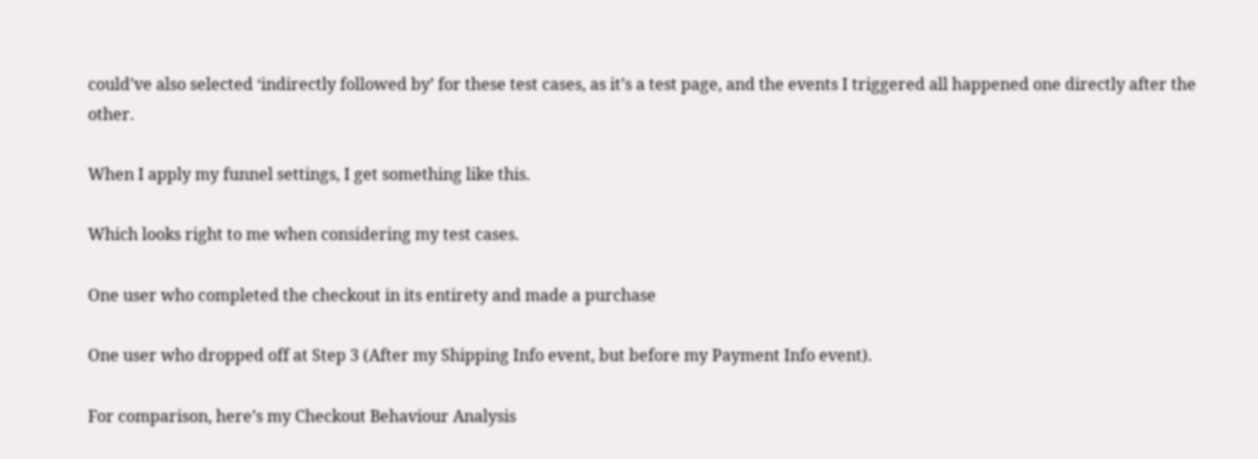could’ve also selected ‘indirectly followed by’ for these test cases, as it’s a test page, and the events I triggered all happened one directly after the other.

When I apply my funnel settings, I get something like this.

Which looks right to me when considering my test cases.

One user who completed the checkout in its entirety and made a purchase

One user who dropped off at Step 3 (After my Shipping Info event, but before my Payment Info event).

For comparison, here’s my Checkout Behaviour Analysis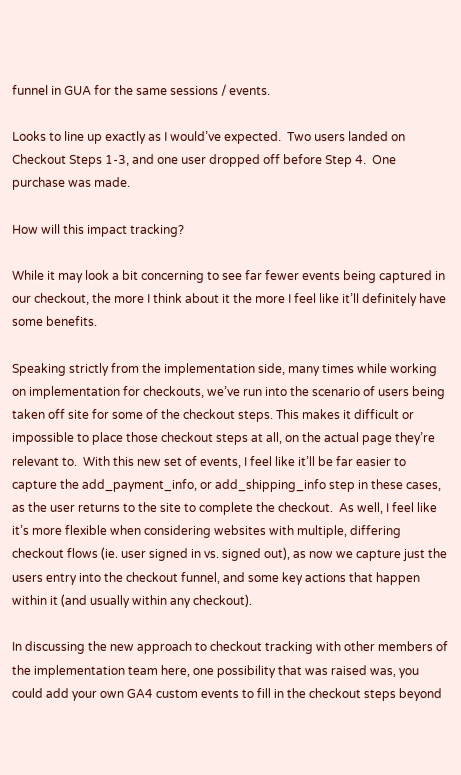funnel in GUA for the same sessions / events.

Looks to line up exactly as I would’ve expected.  Two users landed on Checkout Steps 1-3, and one user dropped off before Step 4.  One purchase was made.

How will this impact tracking?

While it may look a bit concerning to see far fewer events being captured in our checkout, the more I think about it the more I feel like it’ll definitely have some benefits.

Speaking strictly from the implementation side, many times while working on implementation for checkouts, we’ve run into the scenario of users being taken off site for some of the checkout steps. This makes it difficult or impossible to place those checkout steps at all, on the actual page they’re relevant to.  With this new set of events, I feel like it’ll be far easier to capture the add_payment_info, or add_shipping_info step in these cases, as the user returns to the site to complete the checkout.  As well, I feel like it’s more flexible when considering websites with multiple, differing  checkout flows (ie. user signed in vs. signed out), as now we capture just the users entry into the checkout funnel, and some key actions that happen within it (and usually within any checkout).

In discussing the new approach to checkout tracking with other members of the implementation team here, one possibility that was raised was, you could add your own GA4 custom events to fill in the checkout steps beyond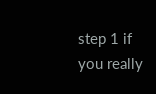step 1 if you really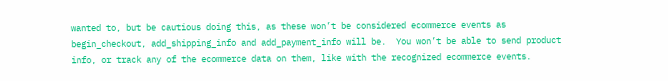wanted to, but be cautious doing this, as these won’t be considered ecommerce events as begin_checkout, add_shipping_info and add_payment_info will be.  You won’t be able to send product info, or track any of the ecommerce data on them, like with the recognized ecommerce events.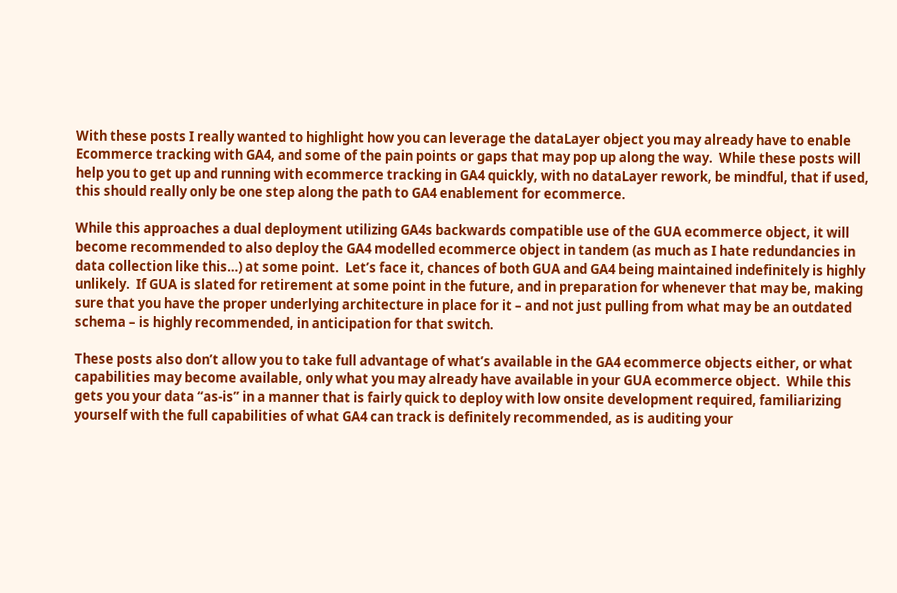With these posts I really wanted to highlight how you can leverage the dataLayer object you may already have to enable Ecommerce tracking with GA4, and some of the pain points or gaps that may pop up along the way.  While these posts will help you to get up and running with ecommerce tracking in GA4 quickly, with no dataLayer rework, be mindful, that if used, this should really only be one step along the path to GA4 enablement for ecommerce.

While this approaches a dual deployment utilizing GA4s backwards compatible use of the GUA ecommerce object, it will become recommended to also deploy the GA4 modelled ecommerce object in tandem (as much as I hate redundancies in data collection like this…) at some point.  Let’s face it, chances of both GUA and GA4 being maintained indefinitely is highly unlikely.  If GUA is slated for retirement at some point in the future, and in preparation for whenever that may be, making sure that you have the proper underlying architecture in place for it – and not just pulling from what may be an outdated schema – is highly recommended, in anticipation for that switch.

These posts also don’t allow you to take full advantage of what’s available in the GA4 ecommerce objects either, or what capabilities may become available, only what you may already have available in your GUA ecommerce object.  While this gets you your data “as-is” in a manner that is fairly quick to deploy with low onsite development required, familiarizing yourself with the full capabilities of what GA4 can track is definitely recommended, as is auditing your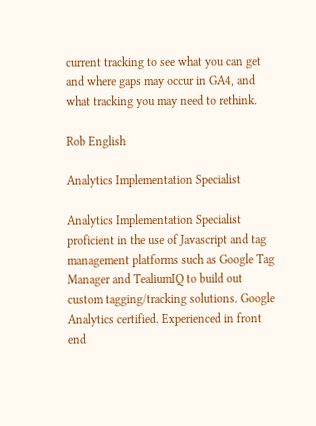current tracking to see what you can get and where gaps may occur in GA4, and what tracking you may need to rethink.

Rob English

Analytics Implementation Specialist

Analytics Implementation Specialist proficient in the use of Javascript and tag management platforms such as Google Tag Manager and TealiumIQ to build out custom tagging/tracking solutions. Google Analytics certified. Experienced in front end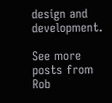design and development.

See more posts from Rob